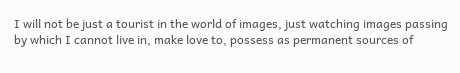I will not be just a tourist in the world of images, just watching images passing by which I cannot live in, make love to, possess as permanent sources of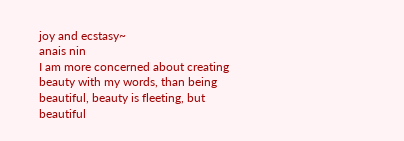joy and ecstasy~
anais nin
I am more concerned about creating beauty with my words, than being beautiful, beauty is fleeting, but beautiful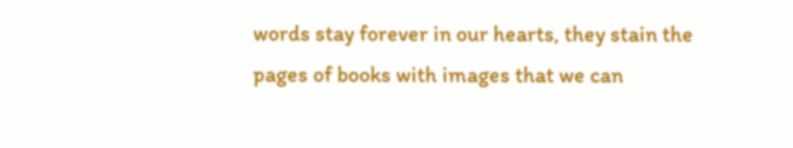words stay forever in our hearts, they stain the pages of books with images that we can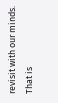revisit with our minds. That is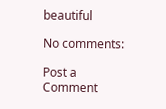beautiful

No comments:

Post a Comment